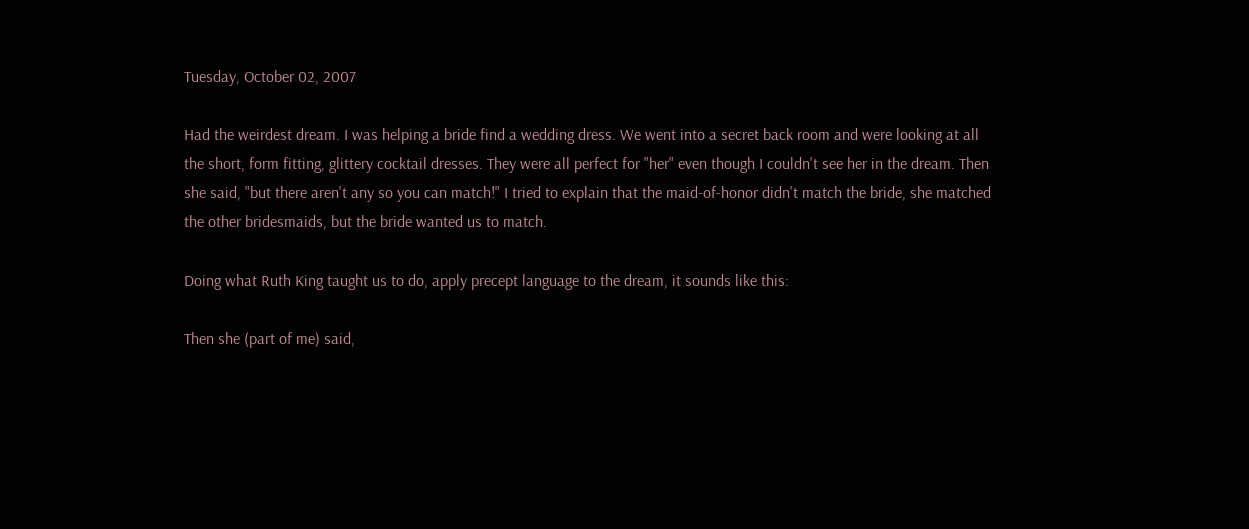Tuesday, October 02, 2007

Had the weirdest dream. I was helping a bride find a wedding dress. We went into a secret back room and were looking at all the short, form fitting, glittery cocktail dresses. They were all perfect for "her" even though I couldn't see her in the dream. Then she said, "but there aren't any so you can match!" I tried to explain that the maid-of-honor didn't match the bride, she matched the other bridesmaids, but the bride wanted us to match.

Doing what Ruth King taught us to do, apply precept language to the dream, it sounds like this:

Then she (part of me) said,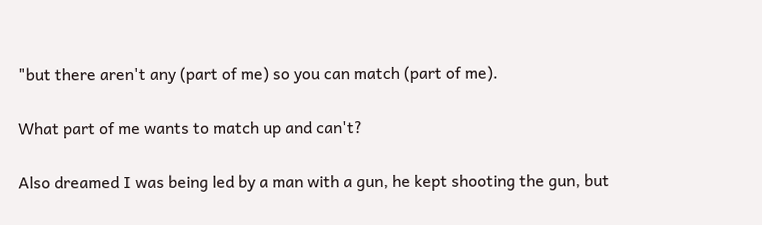"but there aren't any (part of me) so you can match (part of me).

What part of me wants to match up and can't?

Also dreamed I was being led by a man with a gun, he kept shooting the gun, but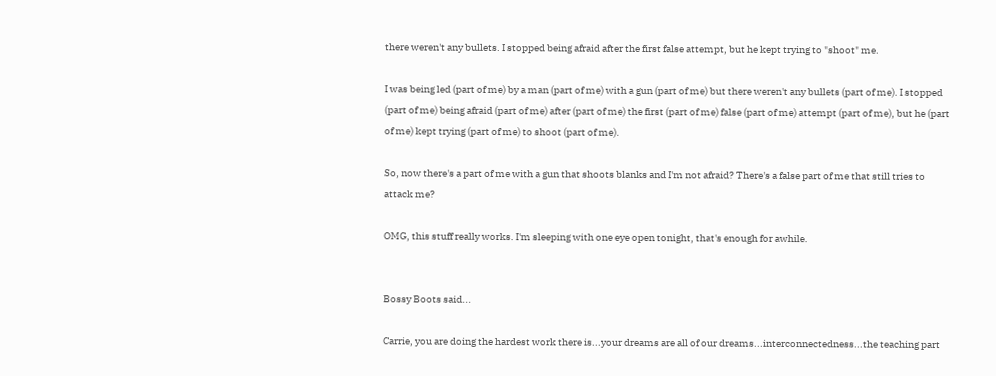there weren't any bullets. I stopped being afraid after the first false attempt, but he kept trying to "shoot" me.

I was being led (part of me) by a man (part of me) with a gun (part of me) but there weren't any bullets (part of me). I stopped (part of me) being afraid (part of me) after (part of me) the first (part of me) false (part of me) attempt (part of me), but he (part of me) kept trying (part of me) to shoot (part of me).

So, now there's a part of me with a gun that shoots blanks and I'm not afraid? There's a false part of me that still tries to attack me?

OMG, this stuff really works. I'm sleeping with one eye open tonight, that's enough for awhile.


Bossy Boots said...

Carrie, you are doing the hardest work there is...your dreams are all of our dreams...interconnectedness...the teaching part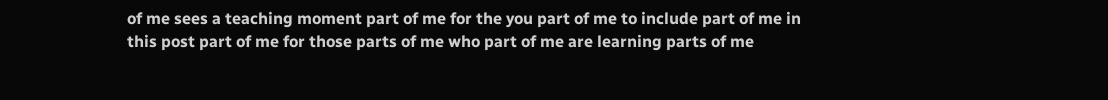of me sees a teaching moment part of me for the you part of me to include part of me in this post part of me for those parts of me who part of me are learning parts of me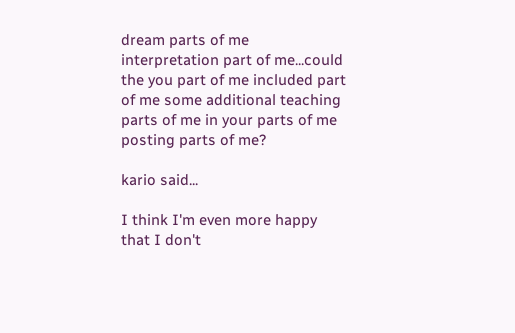dream parts of me interpretation part of me...could the you part of me included part of me some additional teaching parts of me in your parts of me posting parts of me?

kario said...

I think I'm even more happy that I don't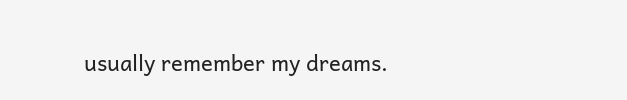usually remember my dreams.